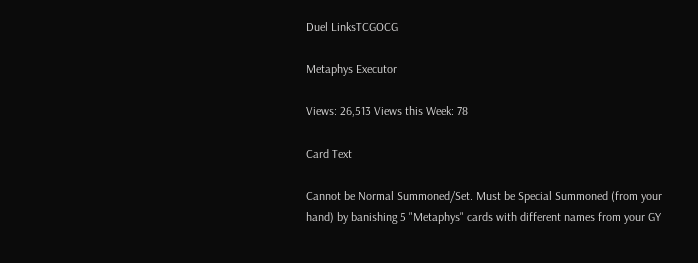Duel LinksTCGOCG

Metaphys Executor

Views: 26,513 Views this Week: 78

Card Text

Cannot be Normal Summoned/Set. Must be Special Summoned (from your hand) by banishing 5 "Metaphys" cards with different names from your GY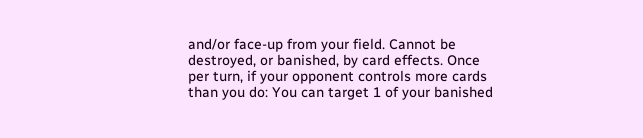and/or face-up from your field. Cannot be destroyed, or banished, by card effects. Once per turn, if your opponent controls more cards than you do: You can target 1 of your banished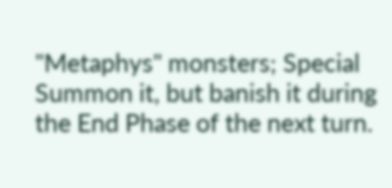"Metaphys" monsters; Special Summon it, but banish it during the End Phase of the next turn.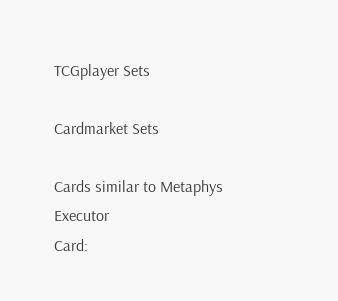TCGplayer Sets

Cardmarket Sets

Cards similar to Metaphys Executor
Card: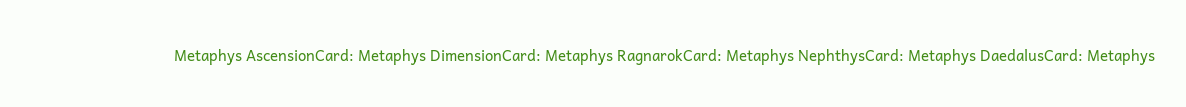Metaphys AscensionCard: Metaphys DimensionCard: Metaphys RagnarokCard: Metaphys NephthysCard: Metaphys DaedalusCard: Metaphys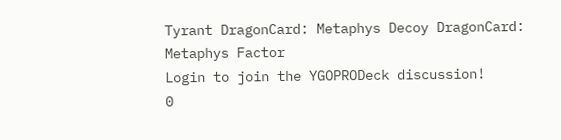Tyrant DragonCard: Metaphys Decoy DragonCard: Metaphys Factor
Login to join the YGOPRODeck discussion!
0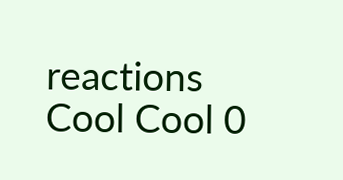reactions
Cool Cool 0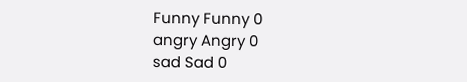Funny Funny 0
angry Angry 0
sad Sad 0